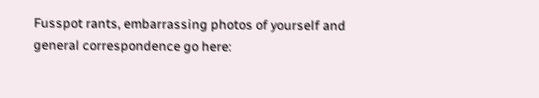Fusspot rants, embarrassing photos of yourself and general correspondence go here: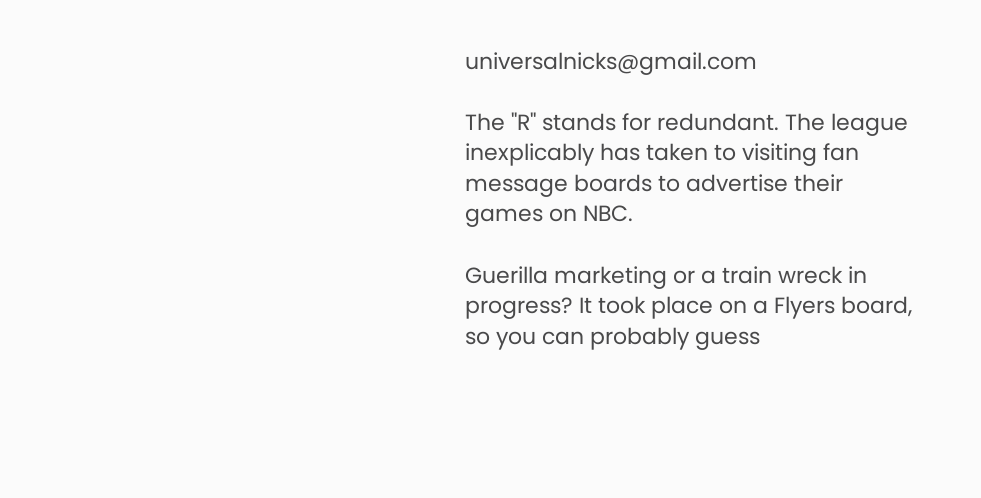universalnicks@gmail.com

The "R" stands for redundant. The league inexplicably has taken to visiting fan message boards to advertise their games on NBC.

Guerilla marketing or a train wreck in progress? It took place on a Flyers board, so you can probably guess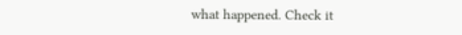what happened. Check it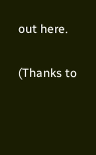out here.

(Thanks to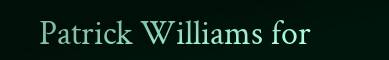Patrick Williams for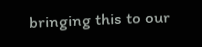bringing this to our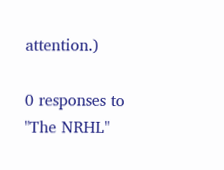attention.)

0 responses to "The NRHL"